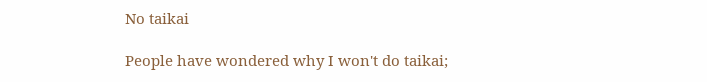No taikai

People have wondered why I won't do taikai;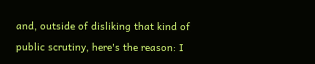and, outside of disliking that kind of public scrutiny, here's the reason: I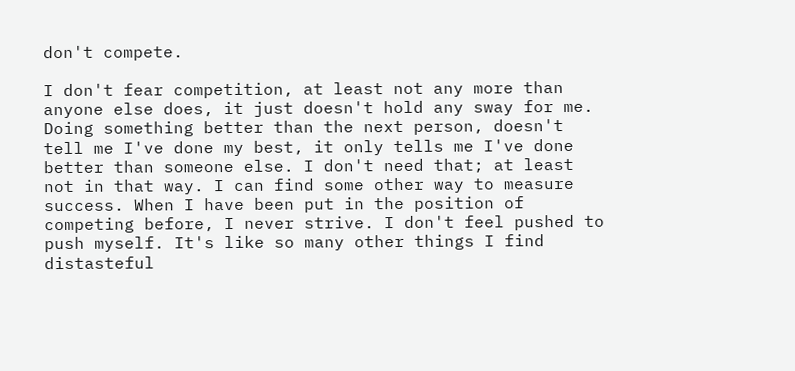don't compete.

I don't fear competition, at least not any more than anyone else does, it just doesn't hold any sway for me. Doing something better than the next person, doesn't tell me I've done my best, it only tells me I've done better than someone else. I don't need that; at least not in that way. I can find some other way to measure success. When I have been put in the position of competing before, I never strive. I don't feel pushed to push myself. It's like so many other things I find distasteful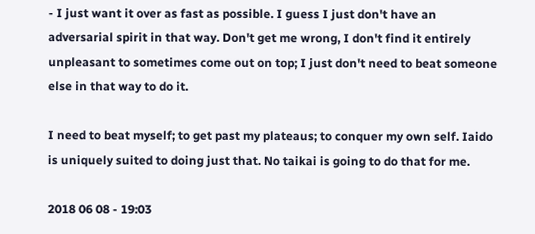- I just want it over as fast as possible. I guess I just don't have an adversarial spirit in that way. Don't get me wrong, I don't find it entirely unpleasant to sometimes come out on top; I just don't need to beat someone else in that way to do it.

I need to beat myself; to get past my plateaus; to conquer my own self. Iaido is uniquely suited to doing just that. No taikai is going to do that for me.

2018 06 08 - 19:03